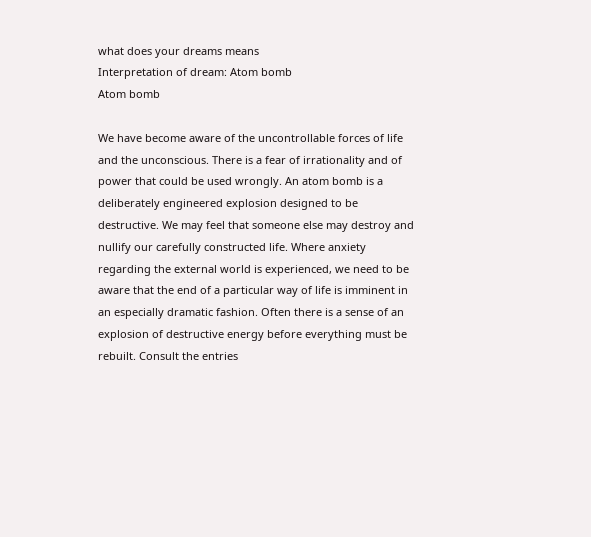what does your dreams means
Interpretation of dream: Atom bomb
Atom bomb

We have become aware of the uncontrollable forces of life and the unconscious. There is a fear of irrationality and of power that could be used wrongly. An atom bomb is a deliberately engineered explosion designed to be destructive. We may feel that someone else may destroy and nullify our carefully constructed life. Where anxiety regarding the external world is experienced, we need to be aware that the end of a particular way of life is imminent in an especially dramatic fashion. Often there is a sense of an explosion of destructive energy before everything must be rebuilt. Consult the entries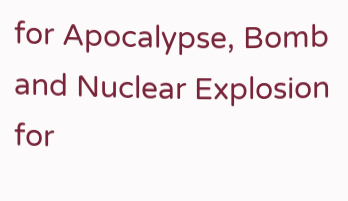for Apocalypse, Bomb and Nuclear Explosion for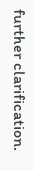further clarification.